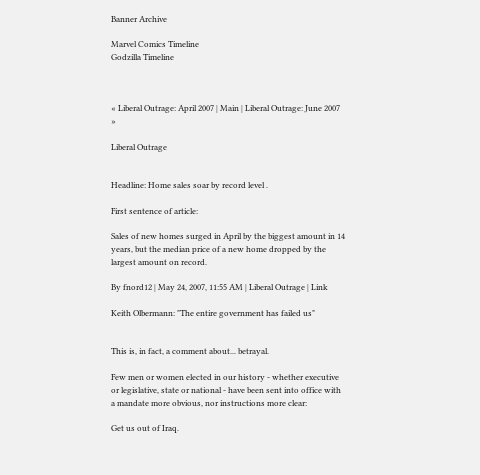Banner Archive

Marvel Comics Timeline
Godzilla Timeline



« Liberal Outrage: April 2007 | Main | Liberal Outrage: June 2007 »

Liberal Outrage


Headline: Home sales soar by record level .

First sentence of article:

Sales of new homes surged in April by the biggest amount in 14 years, but the median price of a new home dropped by the largest amount on record.

By fnord12 | May 24, 2007, 11:55 AM | Liberal Outrage | Link

Keith Olbermann: "The entire government has failed us"


This is, in fact, a comment about... betrayal.

Few men or women elected in our history - whether executive or legislative, state or national - have been sent into office with a mandate more obvious, nor instructions more clear:

Get us out of Iraq.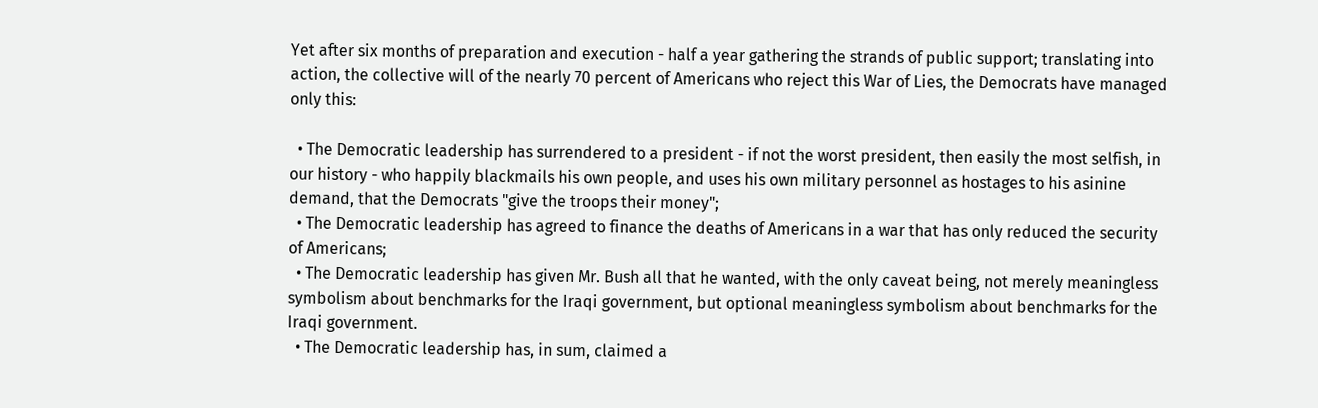Yet after six months of preparation and execution - half a year gathering the strands of public support; translating into action, the collective will of the nearly 70 percent of Americans who reject this War of Lies, the Democrats have managed only this:

  • The Democratic leadership has surrendered to a president - if not the worst president, then easily the most selfish, in our history - who happily blackmails his own people, and uses his own military personnel as hostages to his asinine demand, that the Democrats "give the troops their money";
  • The Democratic leadership has agreed to finance the deaths of Americans in a war that has only reduced the security of Americans;
  • The Democratic leadership has given Mr. Bush all that he wanted, with the only caveat being, not merely meaningless symbolism about benchmarks for the Iraqi government, but optional meaningless symbolism about benchmarks for the Iraqi government.
  • The Democratic leadership has, in sum, claimed a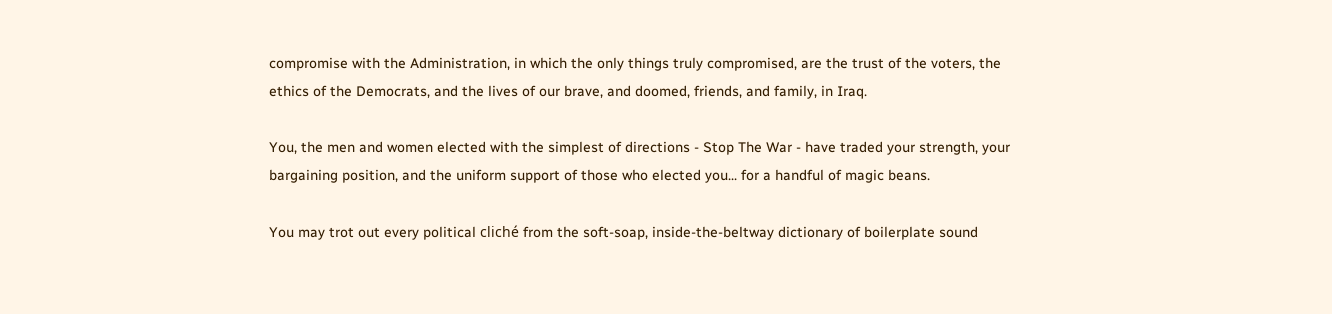compromise with the Administration, in which the only things truly compromised, are the trust of the voters, the ethics of the Democrats, and the lives of our brave, and doomed, friends, and family, in Iraq.

You, the men and women elected with the simplest of directions - Stop The War - have traded your strength, your bargaining position, and the uniform support of those who elected you... for a handful of magic beans.

You may trot out every political cliché from the soft-soap, inside-the-beltway dictionary of boilerplate sound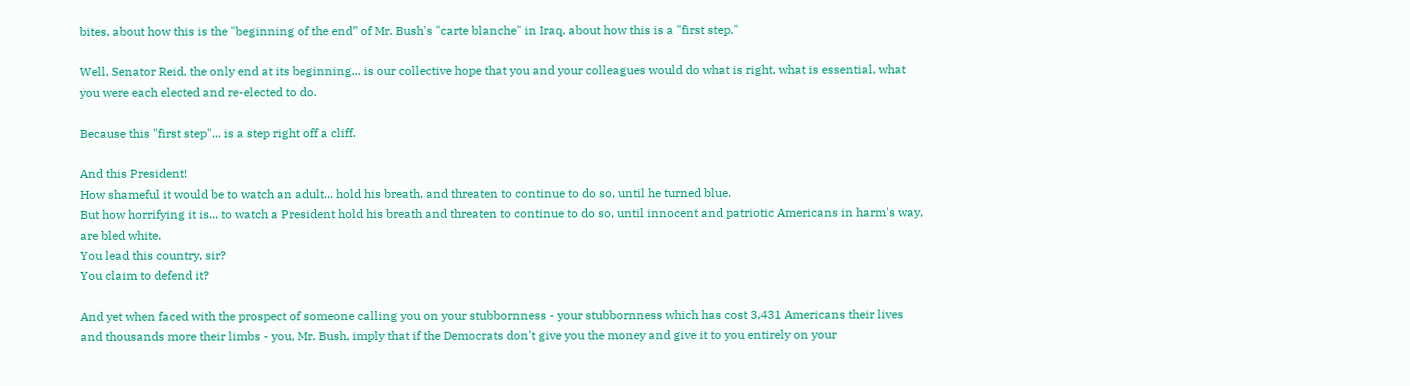bites, about how this is the "beginning of the end” of Mr. Bush's "carte blanche" in Iraq, about how this is a "first step."

Well, Senator Reid, the only end at its beginning... is our collective hope that you and your colleagues would do what is right, what is essential, what you were each elected and re-elected to do.

Because this "first step"... is a step right off a cliff.

And this President!
How shameful it would be to watch an adult... hold his breath, and threaten to continue to do so, until he turned blue.
But how horrifying it is... to watch a President hold his breath and threaten to continue to do so, until innocent and patriotic Americans in harm's way, are bled white.
You lead this country, sir?
You claim to defend it?

And yet when faced with the prospect of someone calling you on your stubbornness - your stubbornness which has cost 3,431 Americans their lives and thousands more their limbs - you, Mr. Bush, imply that if the Democrats don't give you the money and give it to you entirely on your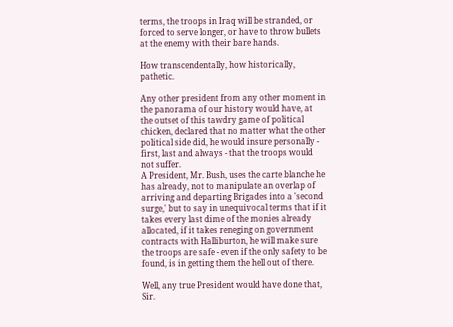terms, the troops in Iraq will be stranded, or forced to serve longer, or have to throw bullets at the enemy with their bare hands.

How transcendentally, how historically, pathetic.

Any other president from any other moment in the panorama of our history would have, at the outset of this tawdry game of political chicken, declared that no matter what the other political side did, he would insure personally - first, last and always - that the troops would not suffer.
A President, Mr. Bush, uses the carte blanche he has already, not to manipulate an overlap of arriving and departing Brigades into a 'second surge,' but to say in unequivocal terms that if it takes every last dime of the monies already allocated, if it takes reneging on government contracts with Halliburton, he will make sure the troops are safe - even if the only safety to be found, is in getting them the hell out of there.

Well, any true President would have done that, Sir.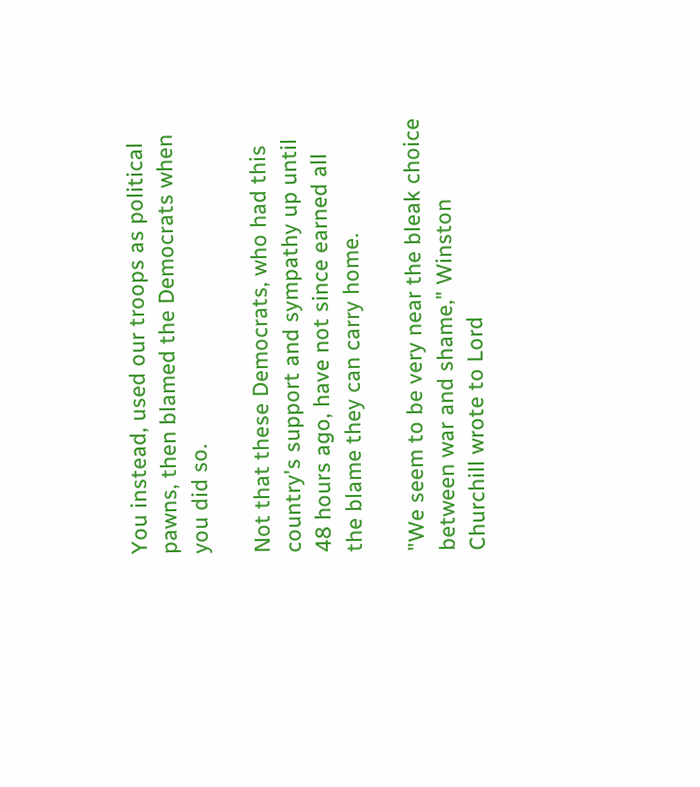You instead, used our troops as political pawns, then blamed the Democrats when you did so.

Not that these Democrats, who had this country's support and sympathy up until 48 hours ago, have not since earned all the blame they can carry home.

"We seem to be very near the bleak choice between war and shame," Winston Churchill wrote to Lord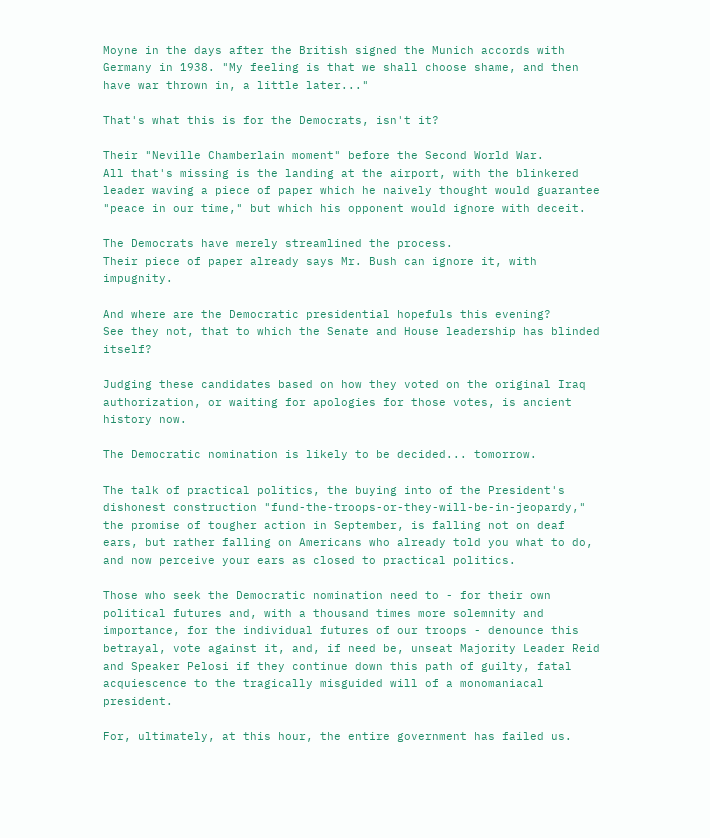Moyne in the days after the British signed the Munich accords with Germany in 1938. "My feeling is that we shall choose shame, and then have war thrown in, a little later..."

That's what this is for the Democrats, isn't it?

Their "Neville Chamberlain moment" before the Second World War.
All that's missing is the landing at the airport, with the blinkered leader waving a piece of paper which he naively thought would guarantee "peace in our time," but which his opponent would ignore with deceit.

The Democrats have merely streamlined the process.
Their piece of paper already says Mr. Bush can ignore it, with impugnity.

And where are the Democratic presidential hopefuls this evening?
See they not, that to which the Senate and House leadership has blinded itself?

Judging these candidates based on how they voted on the original Iraq authorization, or waiting for apologies for those votes, is ancient history now.

The Democratic nomination is likely to be decided... tomorrow.

The talk of practical politics, the buying into of the President's dishonest construction "fund-the-troops-or-they-will-be-in-jeopardy," the promise of tougher action in September, is falling not on deaf ears, but rather falling on Americans who already told you what to do, and now perceive your ears as closed to practical politics.

Those who seek the Democratic nomination need to - for their own political futures and, with a thousand times more solemnity and importance, for the individual futures of our troops - denounce this betrayal, vote against it, and, if need be, unseat Majority Leader Reid and Speaker Pelosi if they continue down this path of guilty, fatal acquiescence to the tragically misguided will of a monomaniacal president.

For, ultimately, at this hour, the entire government has failed us.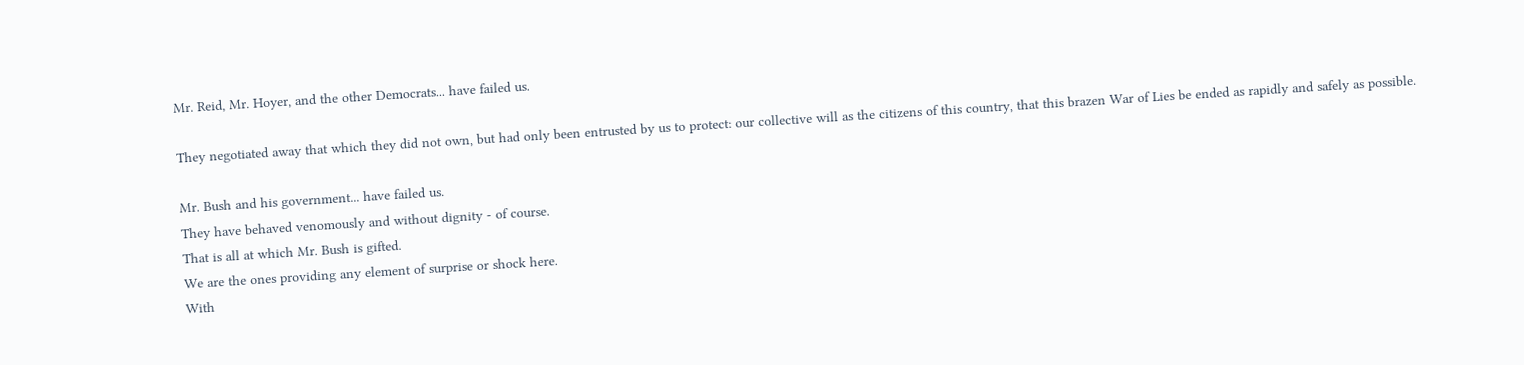Mr. Reid, Mr. Hoyer, and the other Democrats... have failed us.

They negotiated away that which they did not own, but had only been entrusted by us to protect: our collective will as the citizens of this country, that this brazen War of Lies be ended as rapidly and safely as possible.

Mr. Bush and his government... have failed us.
They have behaved venomously and without dignity - of course.
That is all at which Mr. Bush is gifted.
We are the ones providing any element of surprise or shock here.
With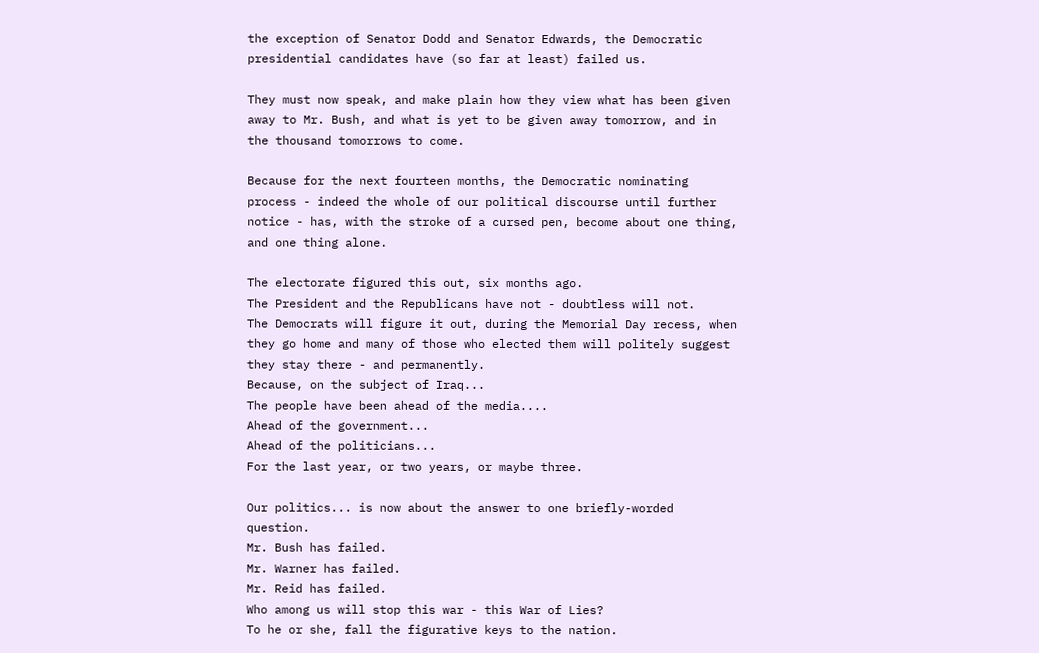the exception of Senator Dodd and Senator Edwards, the Democratic presidential candidates have (so far at least) failed us.

They must now speak, and make plain how they view what has been given away to Mr. Bush, and what is yet to be given away tomorrow, and in the thousand tomorrows to come.

Because for the next fourteen months, the Democratic nominating process - indeed the whole of our political discourse until further notice - has, with the stroke of a cursed pen, become about one thing, and one thing alone.

The electorate figured this out, six months ago.
The President and the Republicans have not - doubtless will not.
The Democrats will figure it out, during the Memorial Day recess, when they go home and many of those who elected them will politely suggest they stay there - and permanently.
Because, on the subject of Iraq...
The people have been ahead of the media....
Ahead of the government...
Ahead of the politicians...
For the last year, or two years, or maybe three.

Our politics... is now about the answer to one briefly-worded question.
Mr. Bush has failed.
Mr. Warner has failed.
Mr. Reid has failed.
Who among us will stop this war - this War of Lies?
To he or she, fall the figurative keys to the nation.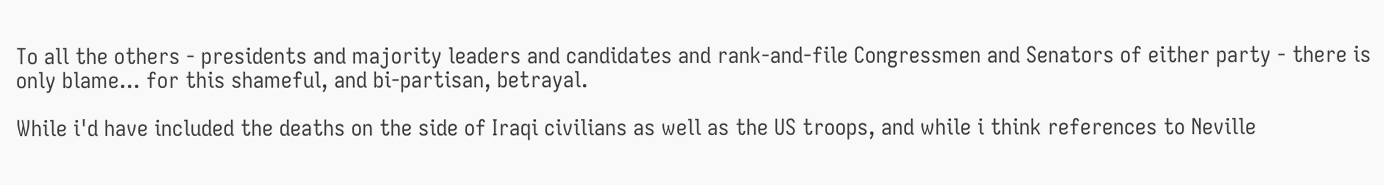To all the others - presidents and majority leaders and candidates and rank-and-file Congressmen and Senators of either party - there is only blame... for this shameful, and bi-partisan, betrayal.

While i'd have included the deaths on the side of Iraqi civilians as well as the US troops, and while i think references to Neville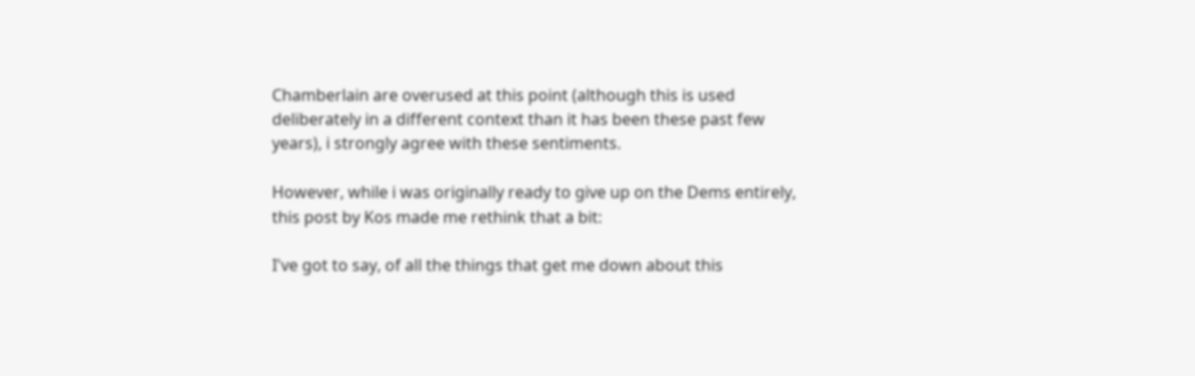Chamberlain are overused at this point (although this is used deliberately in a different context than it has been these past few years), i strongly agree with these sentiments.

However, while i was originally ready to give up on the Dems entirely, this post by Kos made me rethink that a bit:

I've got to say, of all the things that get me down about this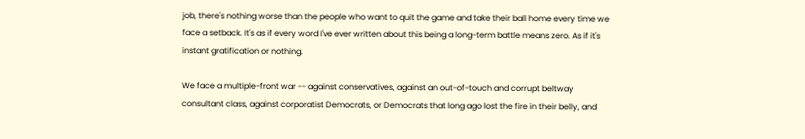job, there's nothing worse than the people who want to quit the game and take their ball home every time we face a setback. It's as if every word I've ever written about this being a long-term battle means zero. As if it's instant gratification or nothing.

We face a multiple-front war -- against conservatives, against an out-of-touch and corrupt beltway consultant class, against corporatist Democrats, or Democrats that long ago lost the fire in their belly, and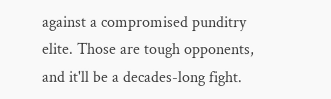against a compromised punditry elite. Those are tough opponents, and it'll be a decades-long fight.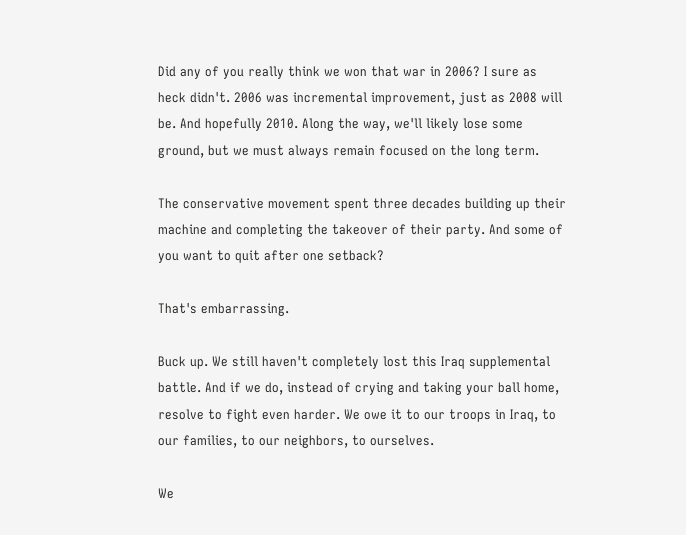Did any of you really think we won that war in 2006? I sure as heck didn't. 2006 was incremental improvement, just as 2008 will be. And hopefully 2010. Along the way, we'll likely lose some ground, but we must always remain focused on the long term.

The conservative movement spent three decades building up their machine and completing the takeover of their party. And some of you want to quit after one setback?

That's embarrassing.

Buck up. We still haven't completely lost this Iraq supplemental battle. And if we do, instead of crying and taking your ball home, resolve to fight even harder. We owe it to our troops in Iraq, to our families, to our neighbors, to ourselves.

We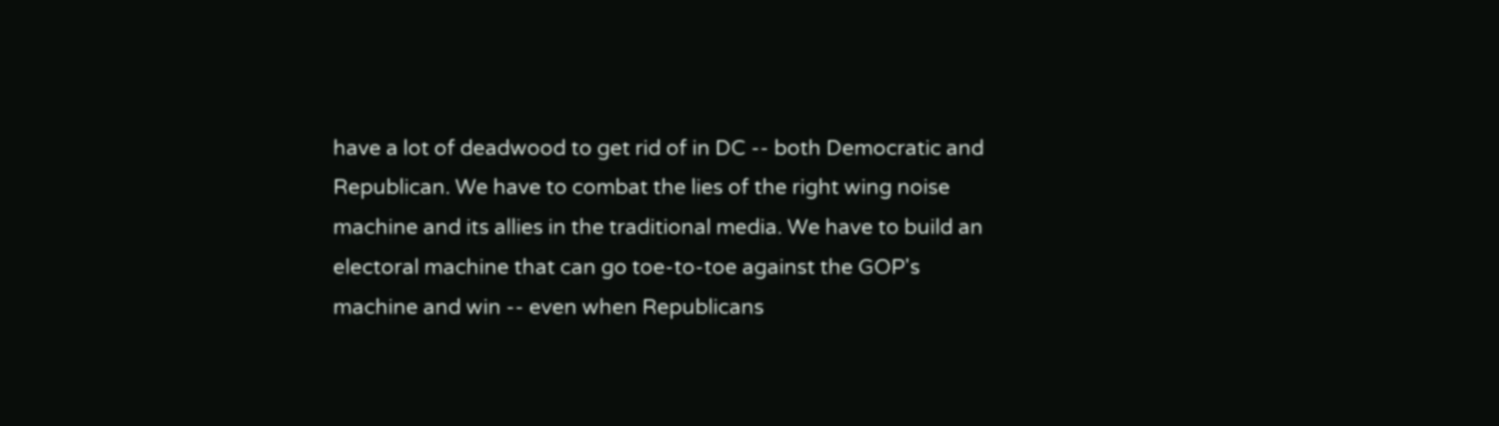have a lot of deadwood to get rid of in DC -- both Democratic and Republican. We have to combat the lies of the right wing noise machine and its allies in the traditional media. We have to build an electoral machine that can go toe-to-toe against the GOP's machine and win -- even when Republicans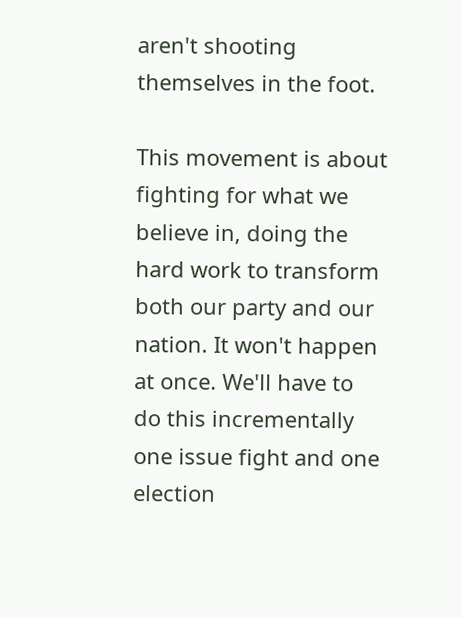aren't shooting themselves in the foot.

This movement is about fighting for what we believe in, doing the hard work to transform both our party and our nation. It won't happen at once. We'll have to do this incrementally one issue fight and one election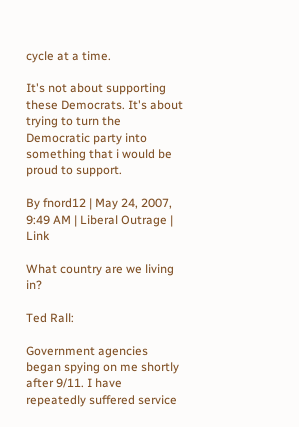cycle at a time.

It's not about supporting these Democrats. It's about trying to turn the Democratic party into something that i would be proud to support.

By fnord12 | May 24, 2007, 9:49 AM | Liberal Outrage | Link

What country are we living in?

Ted Rall:

Government agencies began spying on me shortly after 9/11. I have repeatedly suffered service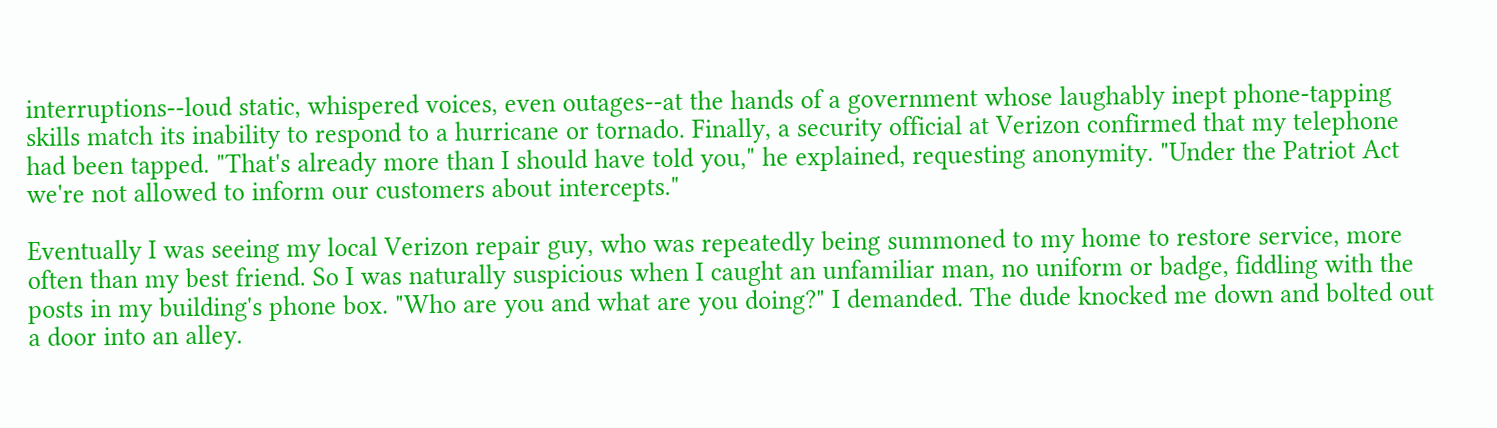interruptions--loud static, whispered voices, even outages--at the hands of a government whose laughably inept phone-tapping skills match its inability to respond to a hurricane or tornado. Finally, a security official at Verizon confirmed that my telephone had been tapped. "That's already more than I should have told you," he explained, requesting anonymity. "Under the Patriot Act we're not allowed to inform our customers about intercepts."

Eventually I was seeing my local Verizon repair guy, who was repeatedly being summoned to my home to restore service, more often than my best friend. So I was naturally suspicious when I caught an unfamiliar man, no uniform or badge, fiddling with the posts in my building's phone box. "Who are you and what are you doing?" I demanded. The dude knocked me down and bolted out a door into an alley.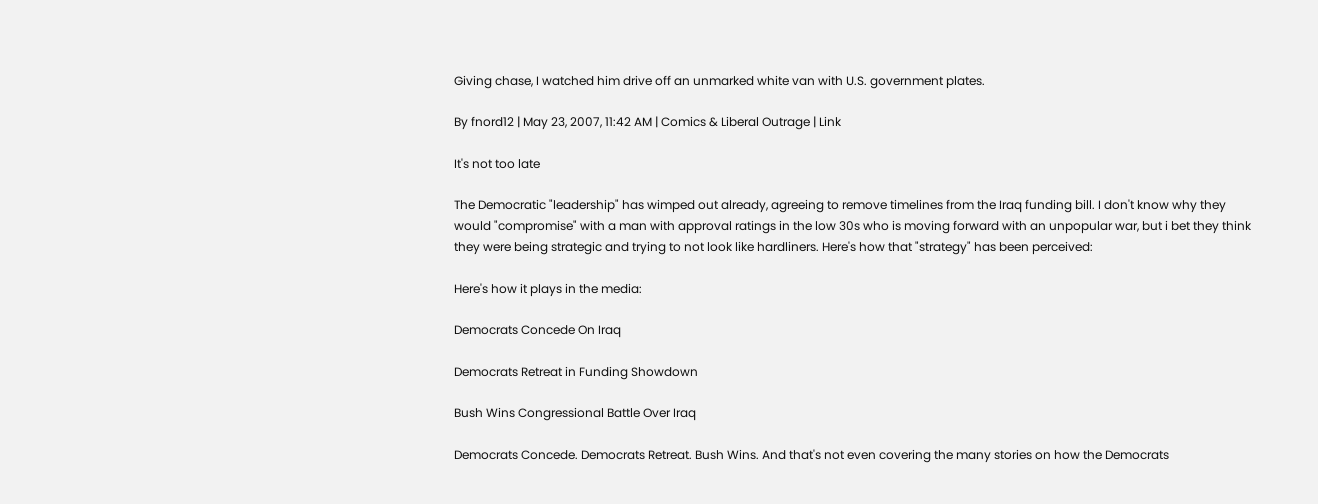Giving chase, I watched him drive off an unmarked white van with U.S. government plates.

By fnord12 | May 23, 2007, 11:42 AM | Comics & Liberal Outrage | Link

It's not too late

The Democratic "leadership" has wimped out already, agreeing to remove timelines from the Iraq funding bill. I don't know why they would "compromise" with a man with approval ratings in the low 30s who is moving forward with an unpopular war, but i bet they think they were being strategic and trying to not look like hardliners. Here's how that "strategy" has been perceived:

Here's how it plays in the media:

Democrats Concede On Iraq

Democrats Retreat in Funding Showdown

Bush Wins Congressional Battle Over Iraq

Democrats Concede. Democrats Retreat. Bush Wins. And that's not even covering the many stories on how the Democrats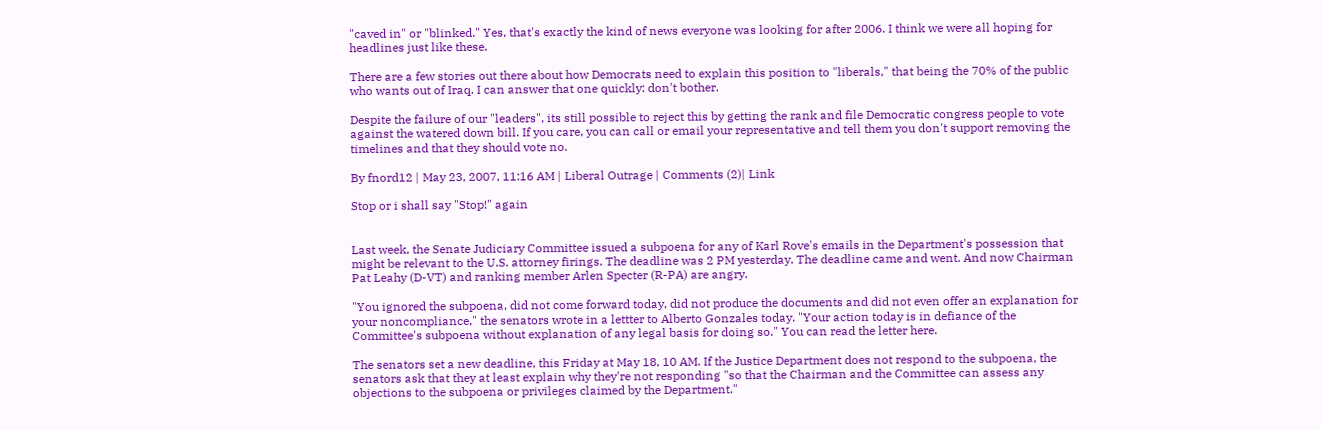"caved in" or "blinked." Yes, that's exactly the kind of news everyone was looking for after 2006. I think we were all hoping for headlines just like these.

There are a few stories out there about how Democrats need to explain this position to "liberals," that being the 70% of the public who wants out of Iraq. I can answer that one quickly: don't bother.

Despite the failure of our "leaders", its still possible to reject this by getting the rank and file Democratic congress people to vote against the watered down bill. If you care, you can call or email your representative and tell them you don't support removing the timelines and that they should vote no.

By fnord12 | May 23, 2007, 11:16 AM | Liberal Outrage | Comments (2)| Link

Stop or i shall say "Stop!" again


Last week, the Senate Judiciary Committee issued a subpoena for any of Karl Rove's emails in the Department's possession that might be relevant to the U.S. attorney firings. The deadline was 2 PM yesterday. The deadline came and went. And now Chairman Pat Leahy (D-VT) and ranking member Arlen Specter (R-PA) are angry.

"You ignored the subpoena, did not come forward today, did not produce the documents and did not even offer an explanation for your noncompliance," the senators wrote in a lettter to Alberto Gonzales today. "Your action today is in defiance of the Committee's subpoena without explanation of any legal basis for doing so." You can read the letter here.

The senators set a new deadline, this Friday at May 18, 10 AM. If the Justice Department does not respond to the subpoena, the senators ask that they at least explain why they're not responding "so that the Chairman and the Committee can assess any objections to the subpoena or privileges claimed by the Department."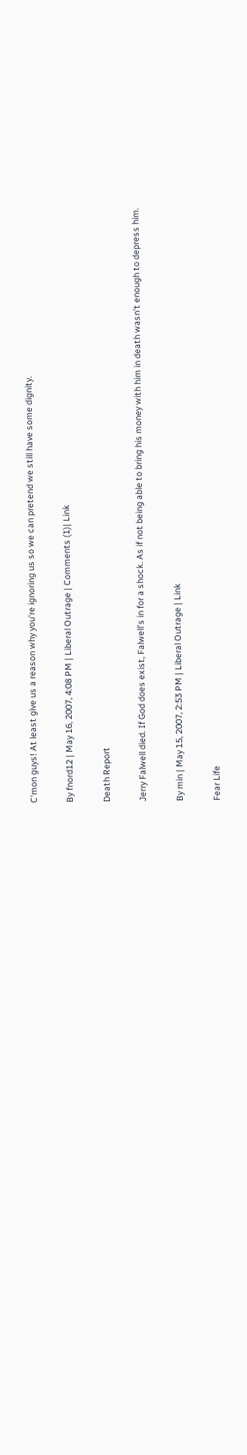C'mon guys! At least give us a reason why you're ignoring us so we can pretend we still have some dignity.

By fnord12 | May 16, 2007, 4:08 PM | Liberal Outrage | Comments (1)| Link

Death Report

Jerry Falwell died. If God does exist, Falwell's in for a shock. As if not being able to bring his money with him in death wasn't enough to depress him.

By min | May 15, 2007, 2:53 PM | Liberal Outrage | Link

Fear Life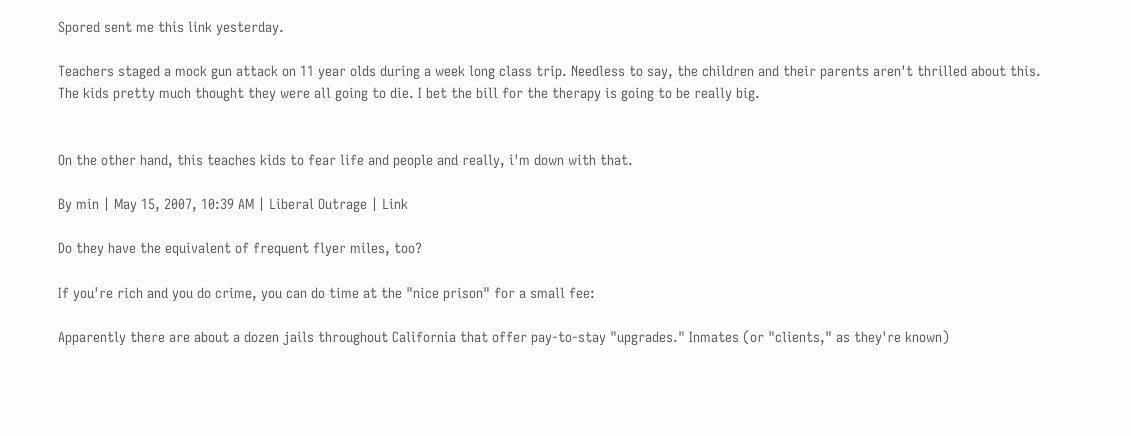Spored sent me this link yesterday.

Teachers staged a mock gun attack on 11 year olds during a week long class trip. Needless to say, the children and their parents aren't thrilled about this. The kids pretty much thought they were all going to die. I bet the bill for the therapy is going to be really big.


On the other hand, this teaches kids to fear life and people and really, i'm down with that.

By min | May 15, 2007, 10:39 AM | Liberal Outrage | Link

Do they have the equivalent of frequent flyer miles, too?

If you're rich and you do crime, you can do time at the "nice prison" for a small fee:

Apparently there are about a dozen jails throughout California that offer pay-to-stay "upgrades." Inmates (or "clients," as they're known)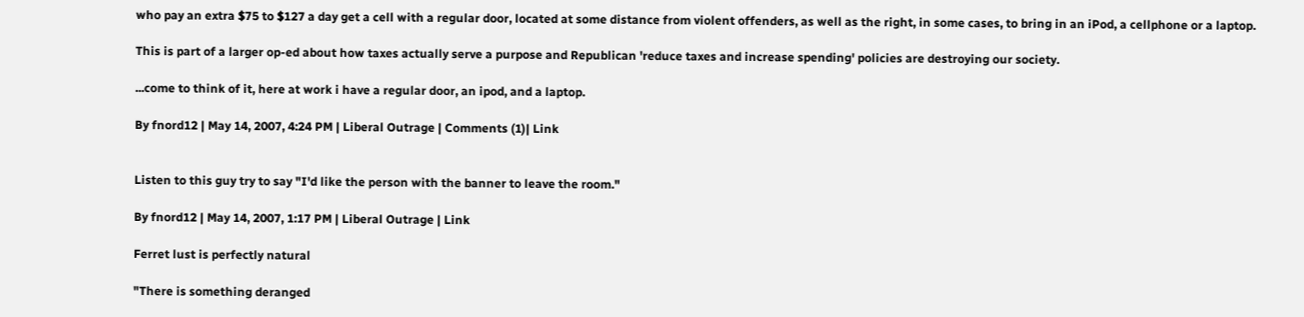who pay an extra $75 to $127 a day get a cell with a regular door, located at some distance from violent offenders, as well as the right, in some cases, to bring in an iPod, a cellphone or a laptop.

This is part of a larger op-ed about how taxes actually serve a purpose and Republican 'reduce taxes and increase spending' policies are destroying our society.

...come to think of it, here at work i have a regular door, an ipod, and a laptop.

By fnord12 | May 14, 2007, 4:24 PM | Liberal Outrage | Comments (1)| Link


Listen to this guy try to say "I'd like the person with the banner to leave the room."

By fnord12 | May 14, 2007, 1:17 PM | Liberal Outrage | Link

Ferret lust is perfectly natural

"There is something deranged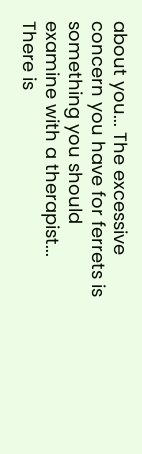about you... The excessive concern you have for ferrets is something you should examine with a therapist... There is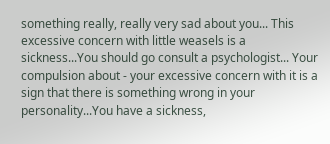something really, really very sad about you... This excessive concern with little weasels is a sickness...You should go consult a psychologist... Your compulsion about - your excessive concern with it is a sign that there is something wrong in your personality...You have a sickness,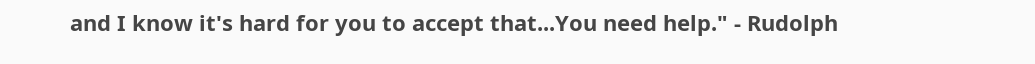and I know it's hard for you to accept that...You need help." - Rudolph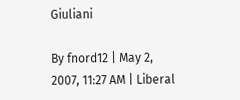Giuliani

By fnord12 | May 2, 2007, 11:27 AM | Liberal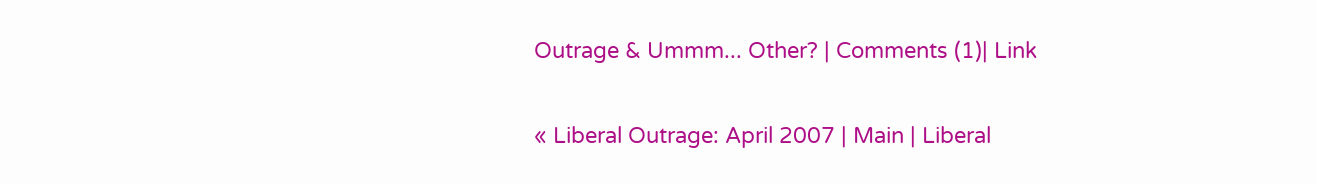Outrage & Ummm... Other? | Comments (1)| Link

« Liberal Outrage: April 2007 | Main | Liberal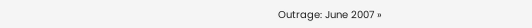Outrage: June 2007 »